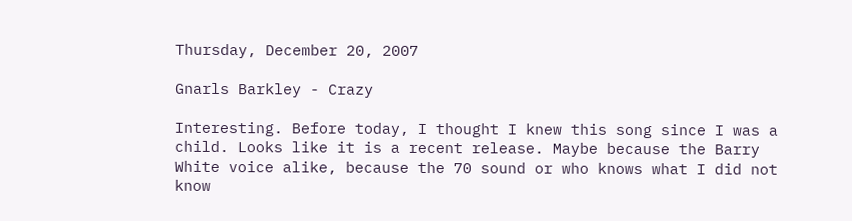Thursday, December 20, 2007

Gnarls Barkley - Crazy

Interesting. Before today, I thought I knew this song since I was a child. Looks like it is a recent release. Maybe because the Barry White voice alike, because the 70 sound or who knows what I did not know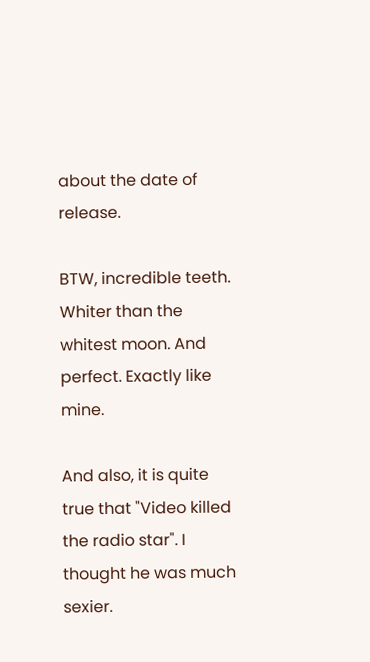about the date of release.

BTW, incredible teeth. Whiter than the whitest moon. And perfect. Exactly like mine.

And also, it is quite true that "Video killed the radio star". I thought he was much sexier.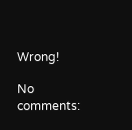Wrong!

No comments: